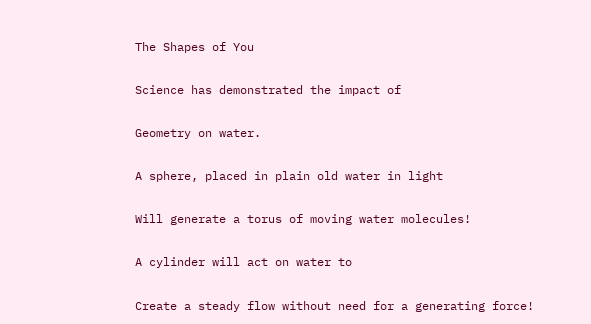The Shapes of You

Science has demonstrated the impact of

Geometry on water.

A sphere, placed in plain old water in light

Will generate a torus of moving water molecules!

A cylinder will act on water to

Create a steady flow without need for a generating force!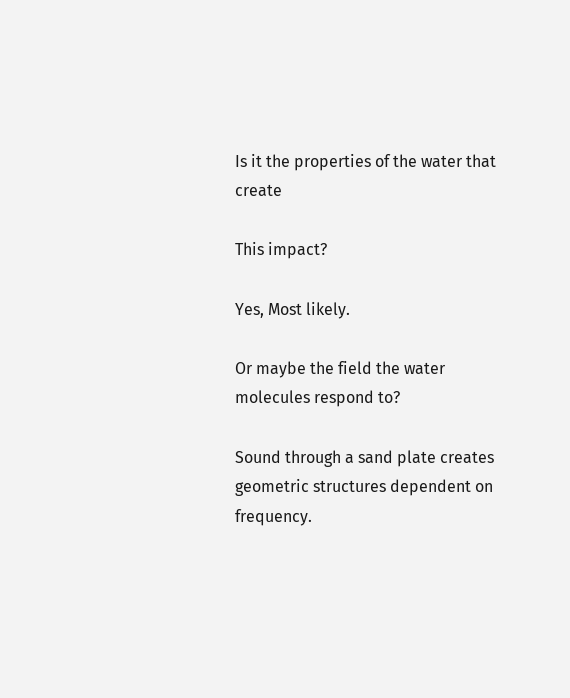Is it the properties of the water that create

This impact?

Yes, Most likely.

Or maybe the field the water molecules respond to?

Sound through a sand plate creates geometric structures dependent on frequency.